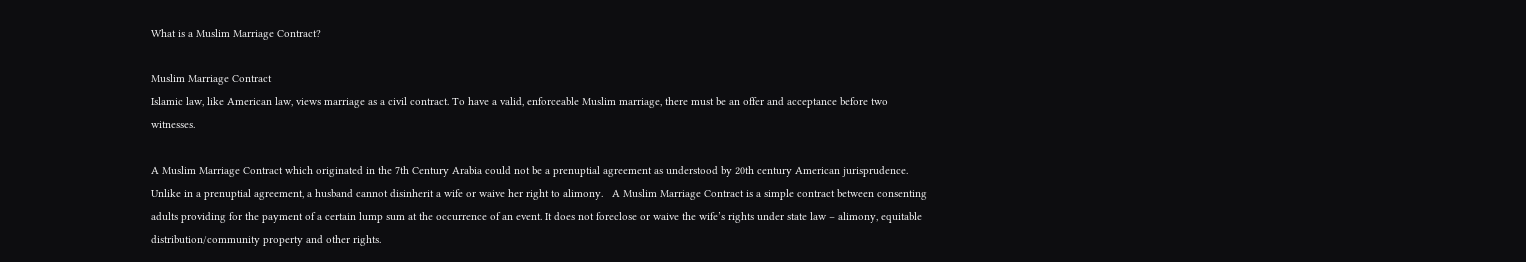What is a Muslim Marriage Contract?

Muslim Marriage Contract
Islamic law, like American law, views marriage as a civil contract. To have a valid, enforceable Muslim marriage, there must be an offer and acceptance before two witnesses.

A Muslim Marriage Contract which originated in the 7th Century Arabia could not be a prenuptial agreement as understood by 20th century American jurisprudence.  Unlike in a prenuptial agreement, a husband cannot disinherit a wife or waive her right to alimony.   A Muslim Marriage Contract is a simple contract between consenting adults providing for the payment of a certain lump sum at the occurrence of an event. It does not foreclose or waive the wife’s rights under state law – alimony, equitable distribution/community property and other rights.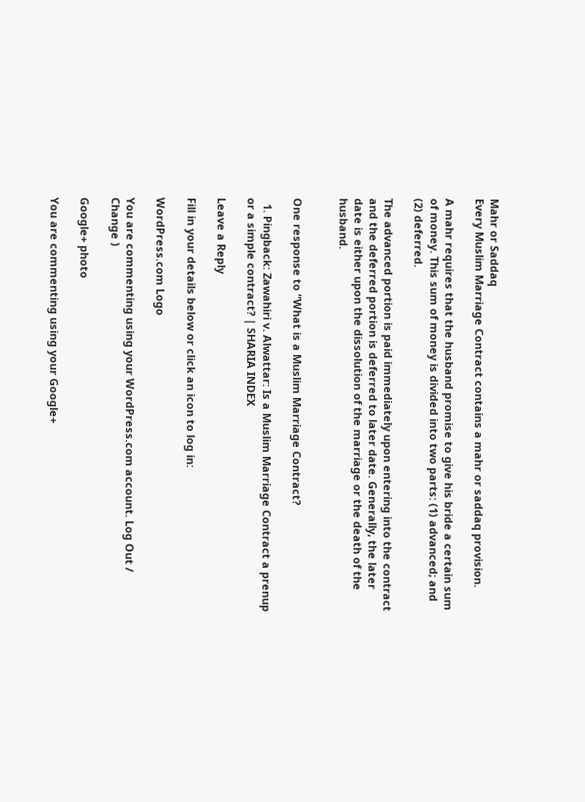Mahr or Saddaq
Every Muslim Marriage Contract contains a mahr or saddaq provision.

A mahr requires that the husband promise to give his bride a certain sum of money. This sum of money is divided into two parts: (1) advanced; and (2) deferred.

The advanced portion is paid immediately upon entering into the contract and the deferred portion is deferred to later date. Generally, the later date is either upon the dissolution of the marriage or the death of the husband.


One response to “What is a Muslim Marriage Contract?

  1. Pingback: Zawahiri v. Alwattar: Is a Muslim Marriage Contract a prenup or a simple contract? | SHARIA INDEX

Leave a Reply

Fill in your details below or click an icon to log in:

WordPress.com Logo

You are commenting using your WordPress.com account. Log Out /  Change )

Google+ photo

You are commenting using your Google+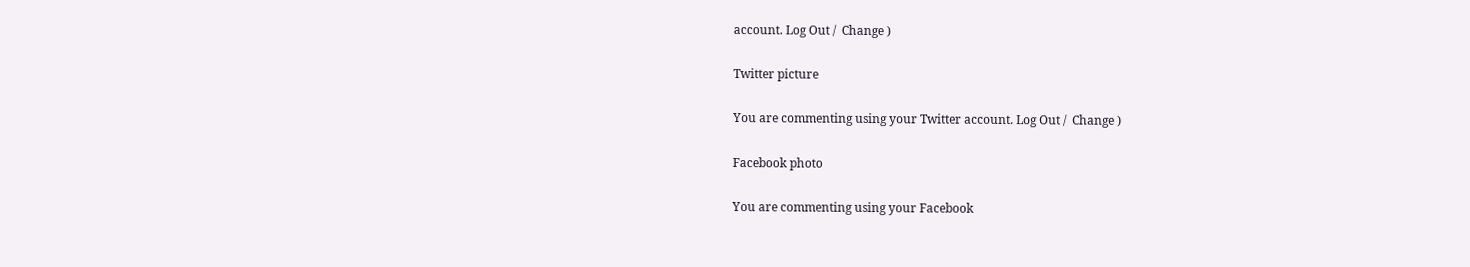account. Log Out /  Change )

Twitter picture

You are commenting using your Twitter account. Log Out /  Change )

Facebook photo

You are commenting using your Facebook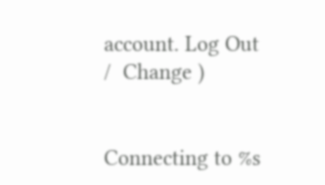account. Log Out /  Change )


Connecting to %s